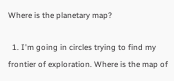Where is the planetary map?

  1. I'm going in circles trying to find my frontier of exploration. Where is the map of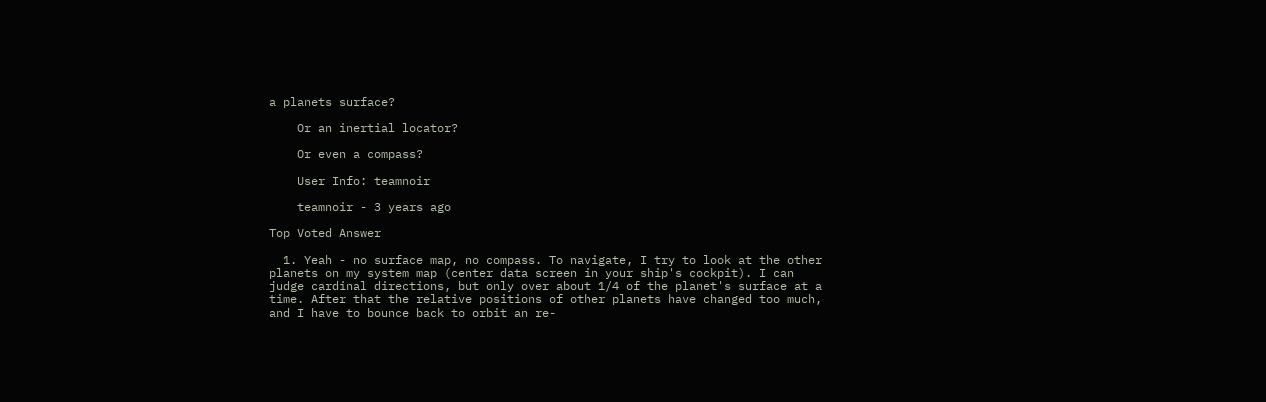a planets surface?

    Or an inertial locator?

    Or even a compass?

    User Info: teamnoir

    teamnoir - 3 years ago

Top Voted Answer

  1. Yeah - no surface map, no compass. To navigate, I try to look at the other planets on my system map (center data screen in your ship's cockpit). I can judge cardinal directions, but only over about 1/4 of the planet's surface at a time. After that the relative positions of other planets have changed too much, and I have to bounce back to orbit an re-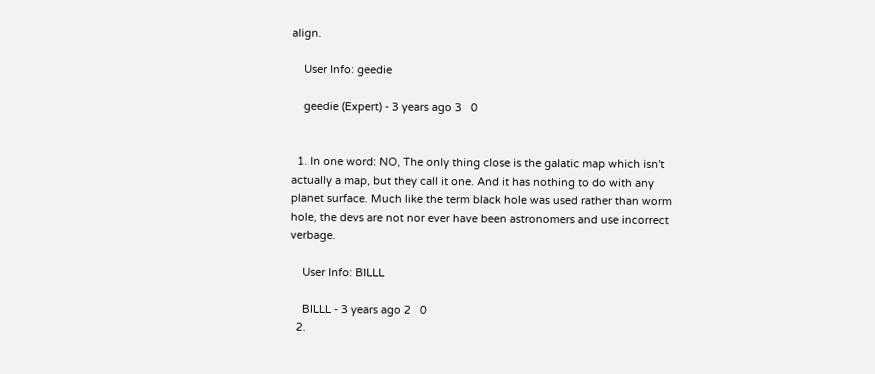align.

    User Info: geedie

    geedie (Expert) - 3 years ago 3   0


  1. In one word: NO, The only thing close is the galatic map which isn't actually a map, but they call it one. And it has nothing to do with any planet surface. Much like the term black hole was used rather than worm hole, the devs are not nor ever have been astronomers and use incorrect verbage.

    User Info: BILLL

    BILLL - 3 years ago 2   0
  2.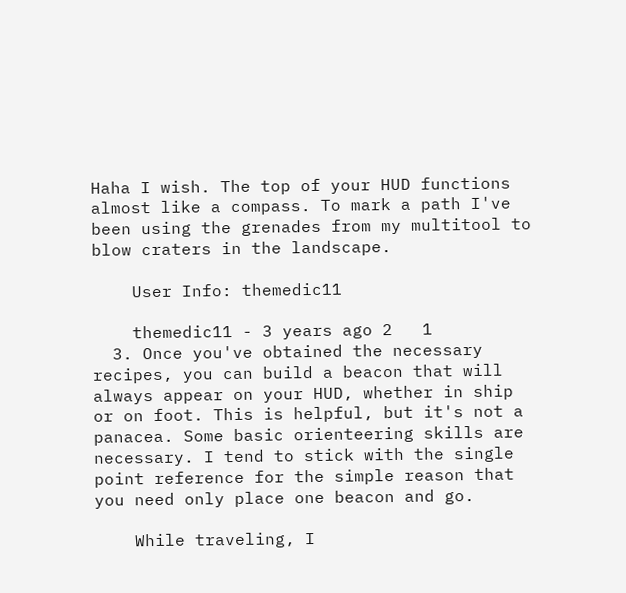Haha I wish. The top of your HUD functions almost like a compass. To mark a path I've been using the grenades from my multitool to blow craters in the landscape.

    User Info: themedic11

    themedic11 - 3 years ago 2   1
  3. Once you've obtained the necessary recipes, you can build a beacon that will always appear on your HUD, whether in ship or on foot. This is helpful, but it's not a panacea. Some basic orienteering skills are necessary. I tend to stick with the single point reference for the simple reason that you need only place one beacon and go.

    While traveling, I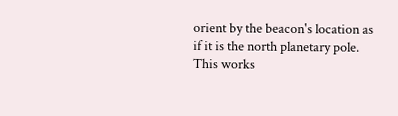orient by the beacon's location as if it is the north planetary pole. This works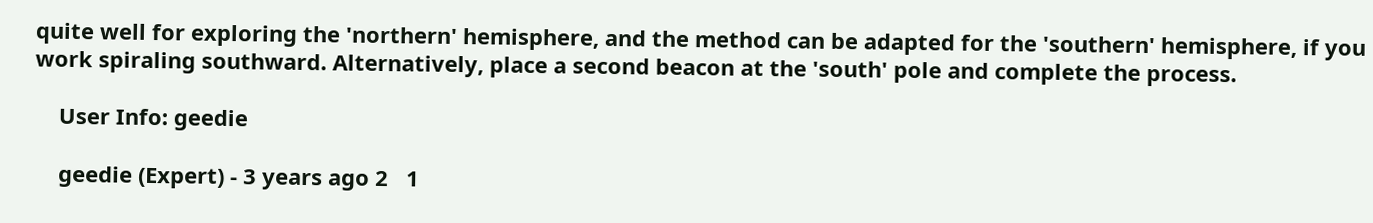quite well for exploring the 'northern' hemisphere, and the method can be adapted for the 'southern' hemisphere, if you work spiraling southward. Alternatively, place a second beacon at the 'south' pole and complete the process.

    User Info: geedie

    geedie (Expert) - 3 years ago 2   1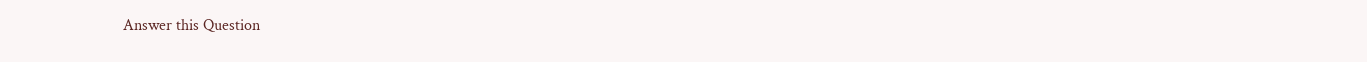Answer this Question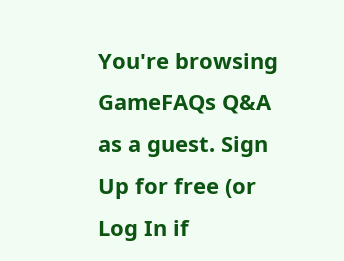You're browsing GameFAQs Q&A as a guest. Sign Up for free (or Log In if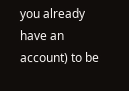you already have an account) to be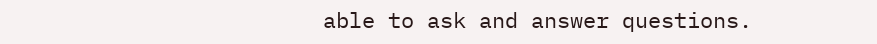able to ask and answer questions.